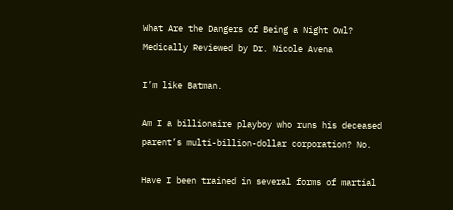What Are the Dangers of Being a Night Owl?
Medically Reviewed by Dr. Nicole Avena

I’m like Batman.

Am I a billionaire playboy who runs his deceased parent’s multi-billion-dollar corporation? No.

Have I been trained in several forms of martial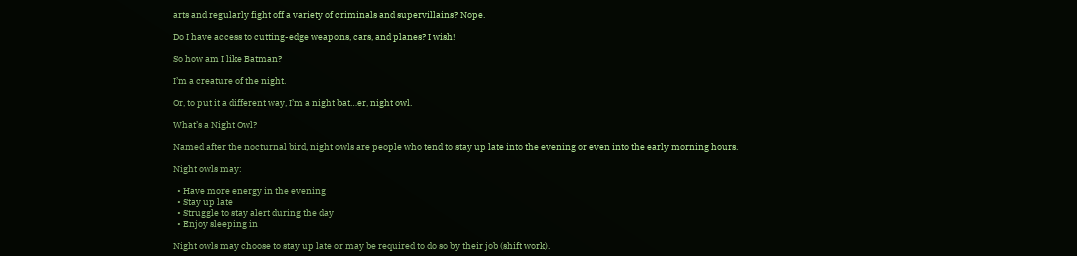arts and regularly fight off a variety of criminals and supervillains? Nope.

Do I have access to cutting-edge weapons, cars, and planes? I wish!

So how am I like Batman?

I’m a creature of the night.

Or, to put it a different way, I’m a night bat…er, night owl.

What’s a Night Owl?

Named after the nocturnal bird, night owls are people who tend to stay up late into the evening or even into the early morning hours.

Night owls may:

  • Have more energy in the evening
  • Stay up late
  • Struggle to stay alert during the day
  • Enjoy sleeping in

Night owls may choose to stay up late or may be required to do so by their job (shift work).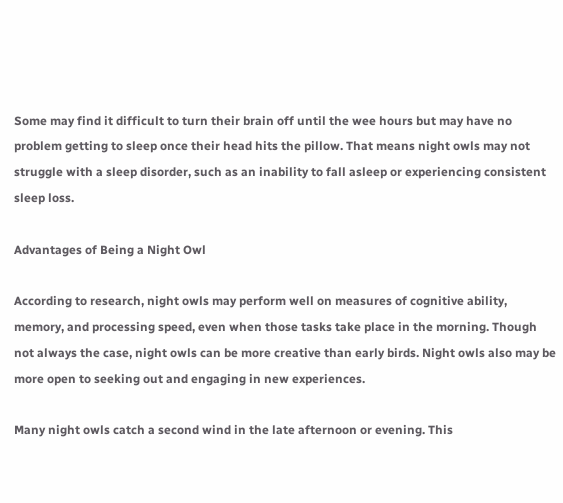Some may find it difficult to turn their brain off until the wee hours but may have no problem getting to sleep once their head hits the pillow. That means night owls may not struggle with a sleep disorder, such as an inability to fall asleep or experiencing consistent sleep loss.

Advantages of Being a Night Owl

According to research, night owls may perform well on measures of cognitive ability, memory, and processing speed, even when those tasks take place in the morning. Though not always the case, night owls can be more creative than early birds. Night owls also may be more open to seeking out and engaging in new experiences.

Many night owls catch a second wind in the late afternoon or evening. This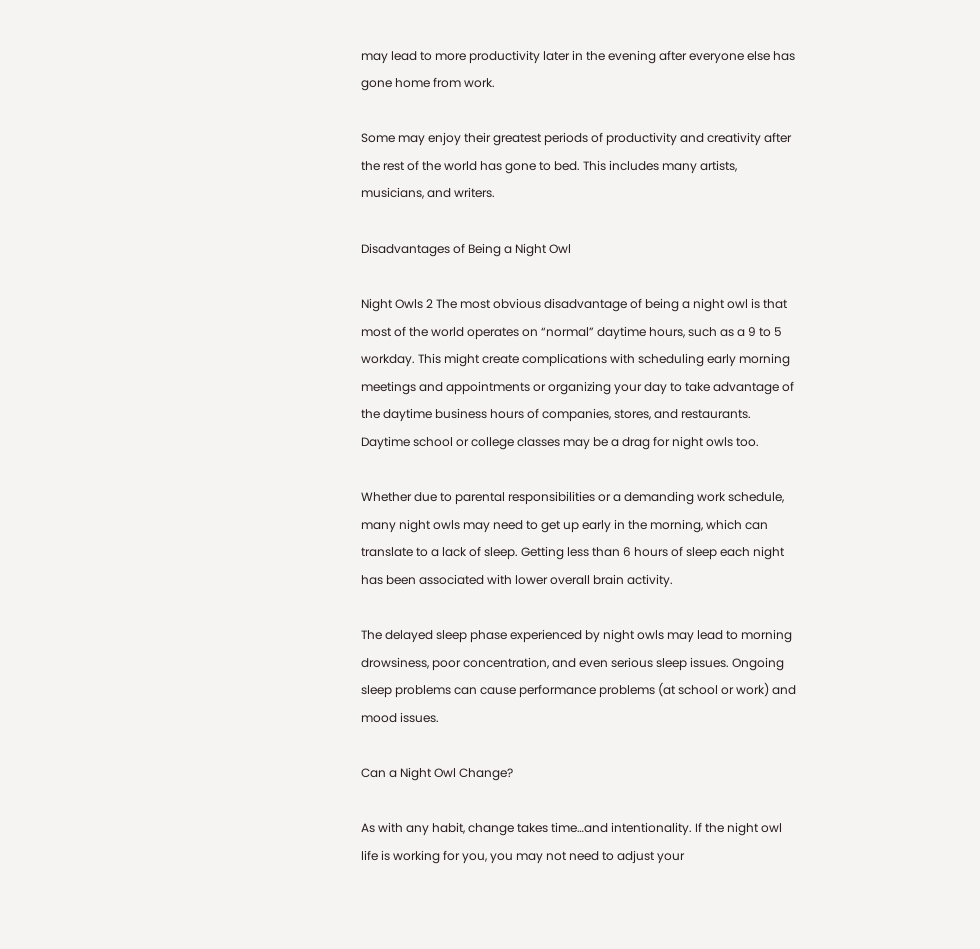may lead to more productivity later in the evening after everyone else has gone home from work.

Some may enjoy their greatest periods of productivity and creativity after the rest of the world has gone to bed. This includes many artists, musicians, and writers.

Disadvantages of Being a Night Owl

Night Owls 2 The most obvious disadvantage of being a night owl is that most of the world operates on “normal” daytime hours, such as a 9 to 5 workday. This might create complications with scheduling early morning meetings and appointments or organizing your day to take advantage of the daytime business hours of companies, stores, and restaurants. Daytime school or college classes may be a drag for night owls too.

Whether due to parental responsibilities or a demanding work schedule, many night owls may need to get up early in the morning, which can translate to a lack of sleep. Getting less than 6 hours of sleep each night has been associated with lower overall brain activity.

The delayed sleep phase experienced by night owls may lead to morning drowsiness, poor concentration, and even serious sleep issues. Ongoing sleep problems can cause performance problems (at school or work) and mood issues.

Can a Night Owl Change?

As with any habit, change takes time…and intentionality. If the night owl life is working for you, you may not need to adjust your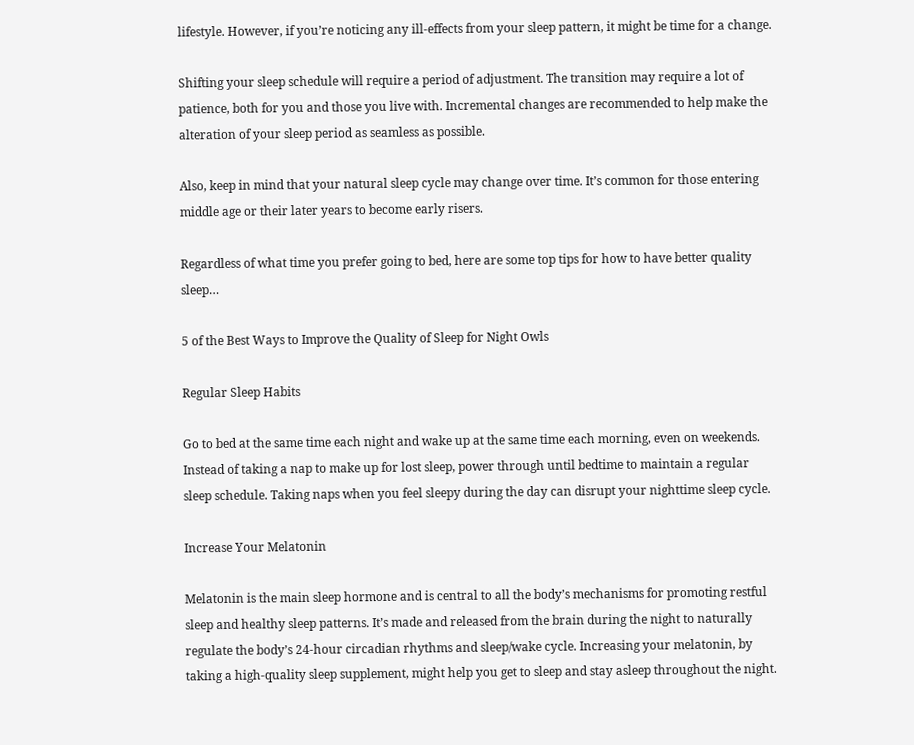lifestyle. However, if you’re noticing any ill-effects from your sleep pattern, it might be time for a change.

Shifting your sleep schedule will require a period of adjustment. The transition may require a lot of patience, both for you and those you live with. Incremental changes are recommended to help make the alteration of your sleep period as seamless as possible.

Also, keep in mind that your natural sleep cycle may change over time. It’s common for those entering middle age or their later years to become early risers.

Regardless of what time you prefer going to bed, here are some top tips for how to have better quality sleep…

5 of the Best Ways to Improve the Quality of Sleep for Night Owls

Regular Sleep Habits

Go to bed at the same time each night and wake up at the same time each morning, even on weekends. Instead of taking a nap to make up for lost sleep, power through until bedtime to maintain a regular sleep schedule. Taking naps when you feel sleepy during the day can disrupt your nighttime sleep cycle.

Increase Your Melatonin

Melatonin is the main sleep hormone and is central to all the body’s mechanisms for promoting restful sleep and healthy sleep patterns. It’s made and released from the brain during the night to naturally regulate the body’s 24-hour circadian rhythms and sleep/wake cycle. Increasing your melatonin, by taking a high-quality sleep supplement, might help you get to sleep and stay asleep throughout the night.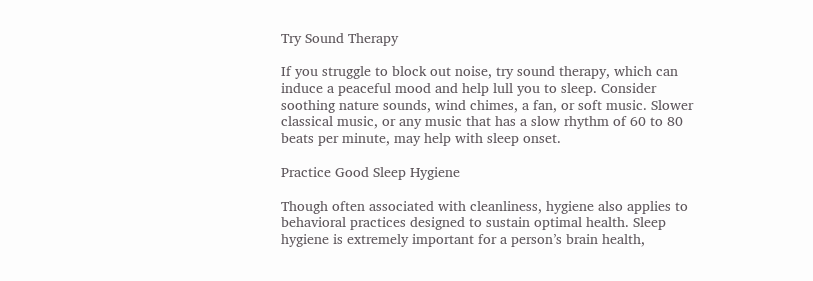Try Sound Therapy

If you struggle to block out noise, try sound therapy, which can induce a peaceful mood and help lull you to sleep. Consider soothing nature sounds, wind chimes, a fan, or soft music. Slower classical music, or any music that has a slow rhythm of 60 to 80 beats per minute, may help with sleep onset.

Practice Good Sleep Hygiene

Though often associated with cleanliness, hygiene also applies to behavioral practices designed to sustain optimal health. Sleep hygiene is extremely important for a person’s brain health,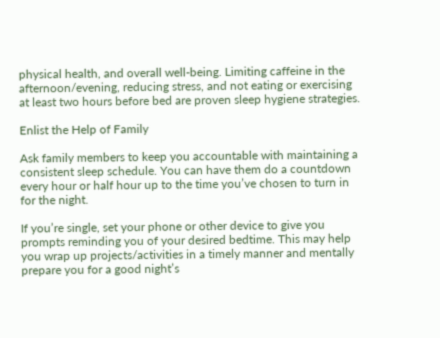physical health, and overall well-being. Limiting caffeine in the afternoon/evening, reducing stress, and not eating or exercising at least two hours before bed are proven sleep hygiene strategies.

Enlist the Help of Family

Ask family members to keep you accountable with maintaining a consistent sleep schedule. You can have them do a countdown every hour or half hour up to the time you’ve chosen to turn in for the night.

If you’re single, set your phone or other device to give you prompts reminding you of your desired bedtime. This may help you wrap up projects/activities in a timely manner and mentally prepare you for a good night’s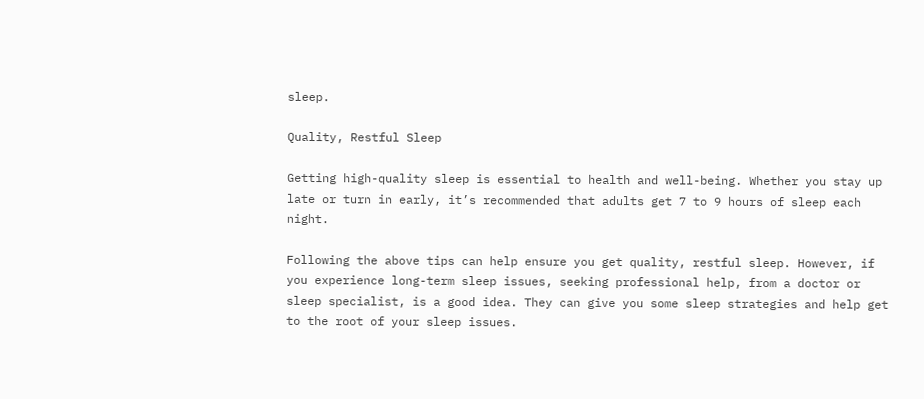sleep.

Quality, Restful Sleep

Getting high-quality sleep is essential to health and well-being. Whether you stay up late or turn in early, it’s recommended that adults get 7 to 9 hours of sleep each night.

Following the above tips can help ensure you get quality, restful sleep. However, if you experience long-term sleep issues, seeking professional help, from a doctor or sleep specialist, is a good idea. They can give you some sleep strategies and help get to the root of your sleep issues.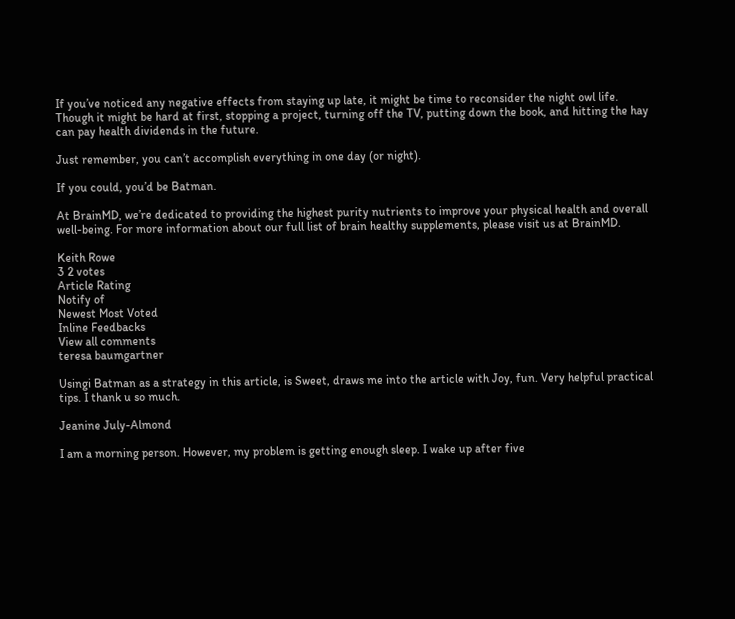If you’ve noticed any negative effects from staying up late, it might be time to reconsider the night owl life. Though it might be hard at first, stopping a project, turning off the TV, putting down the book, and hitting the hay can pay health dividends in the future.

Just remember, you can’t accomplish everything in one day (or night).

If you could, you’d be Batman.

At BrainMD, we’re dedicated to providing the highest purity nutrients to improve your physical health and overall well-being. For more information about our full list of brain healthy supplements, please visit us at BrainMD.

Keith Rowe
3 2 votes
Article Rating
Notify of
Newest Most Voted
Inline Feedbacks
View all comments
teresa baumgartner

Usingi Batman as a strategy in this article, is Sweet, draws me into the article with Joy, fun. Very helpful practical tips. I thank u so much.

Jeanine July-Almond

I am a morning person. However, my problem is getting enough sleep. I wake up after five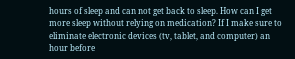hours of sleep and can not get back to sleep. How can I get more sleep without relying on medication? If I make sure to eliminate electronic devices (tv, tablet, and computer) an hour before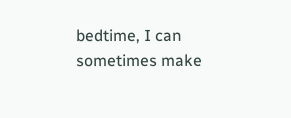bedtime, I can sometimes make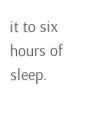it to six hours of sleep.